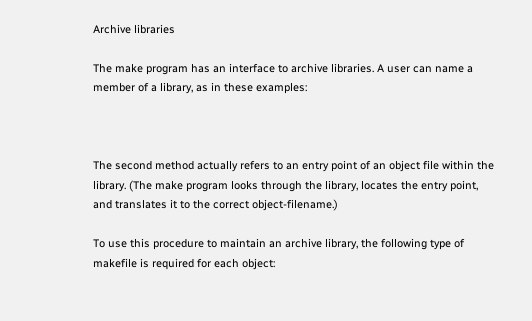Archive libraries

The make program has an interface to archive libraries. A user can name a member of a library, as in these examples:



The second method actually refers to an entry point of an object file within the library. (The make program looks through the library, locates the entry point, and translates it to the correct object-filename.)

To use this procedure to maintain an archive library, the following type of makefile is required for each object: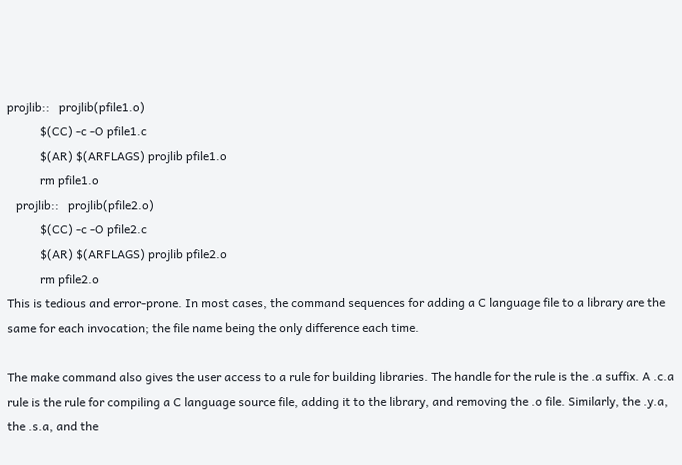projlib::   projlib(pfile1.o)
           $(CC) -c -O pfile1.c
           $(AR) $(ARFLAGS) projlib pfile1.o
           rm pfile1.o
   projlib::   projlib(pfile2.o)
           $(CC) -c -O pfile2.c
           $(AR) $(ARFLAGS) projlib pfile2.o
           rm pfile2.o
This is tedious and error-prone. In most cases, the command sequences for adding a C language file to a library are the same for each invocation; the file name being the only difference each time.

The make command also gives the user access to a rule for building libraries. The handle for the rule is the .a suffix. A .c.a rule is the rule for compiling a C language source file, adding it to the library, and removing the .o file. Similarly, the .y.a, the .s.a, and the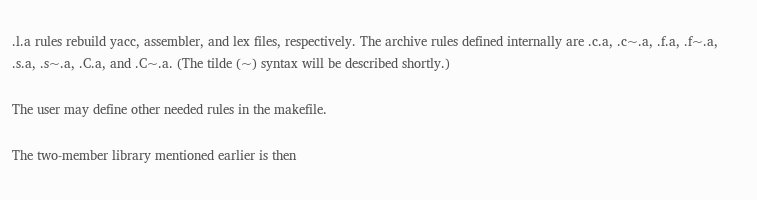.l.a rules rebuild yacc, assembler, and lex files, respectively. The archive rules defined internally are .c.a, .c~.a, .f.a, .f~.a, .s.a, .s~.a, .C.a, and .C~.a. (The tilde (~) syntax will be described shortly.)

The user may define other needed rules in the makefile.

The two-member library mentioned earlier is then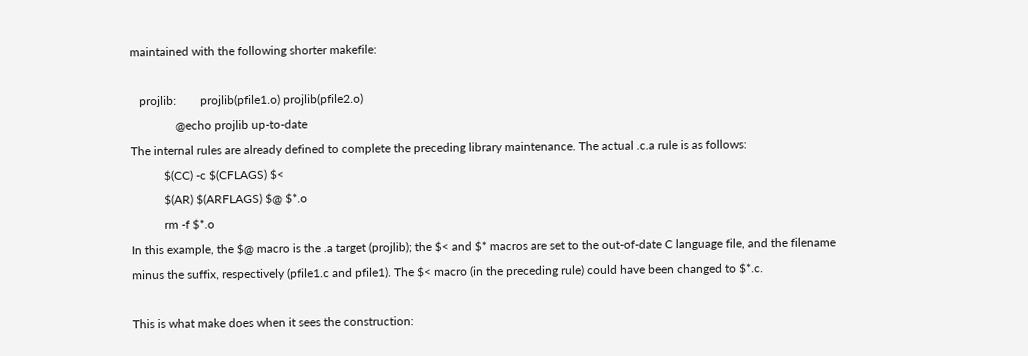maintained with the following shorter makefile:

   projlib:        projlib(pfile1.o) projlib(pfile2.o)
               @echo projlib up-to-date
The internal rules are already defined to complete the preceding library maintenance. The actual .c.a rule is as follows:
           $(CC) -c $(CFLAGS) $<
           $(AR) $(ARFLAGS) $@ $*.o
           rm -f $*.o
In this example, the $@ macro is the .a target (projlib); the $< and $* macros are set to the out-of-date C language file, and the filename minus the suffix, respectively (pfile1.c and pfile1). The $< macro (in the preceding rule) could have been changed to $*.c.

This is what make does when it sees the construction: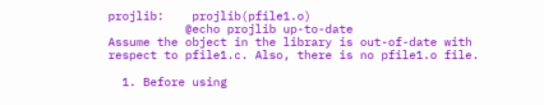projlib:    projlib(pfile1.o)
           @echo projlib up-to-date
Assume the object in the library is out-of-date with respect to pfile1.c. Also, there is no pfile1.o file.

  1. Before using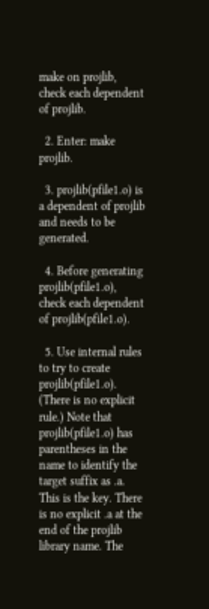make on projlib, check each dependent of projlib.

  2. Enter: make projlib.

  3. projlib(pfile1.o) is a dependent of projlib and needs to be generated.

  4. Before generating projlib(pfile1.o), check each dependent of projlib(pfile1.o).

  5. Use internal rules to try to create projlib(pfile1.o). (There is no explicit rule.) Note that projlib(pfile1.o) has parentheses in the name to identify the target suffix as .a. This is the key. There is no explicit .a at the end of the projlib library name. The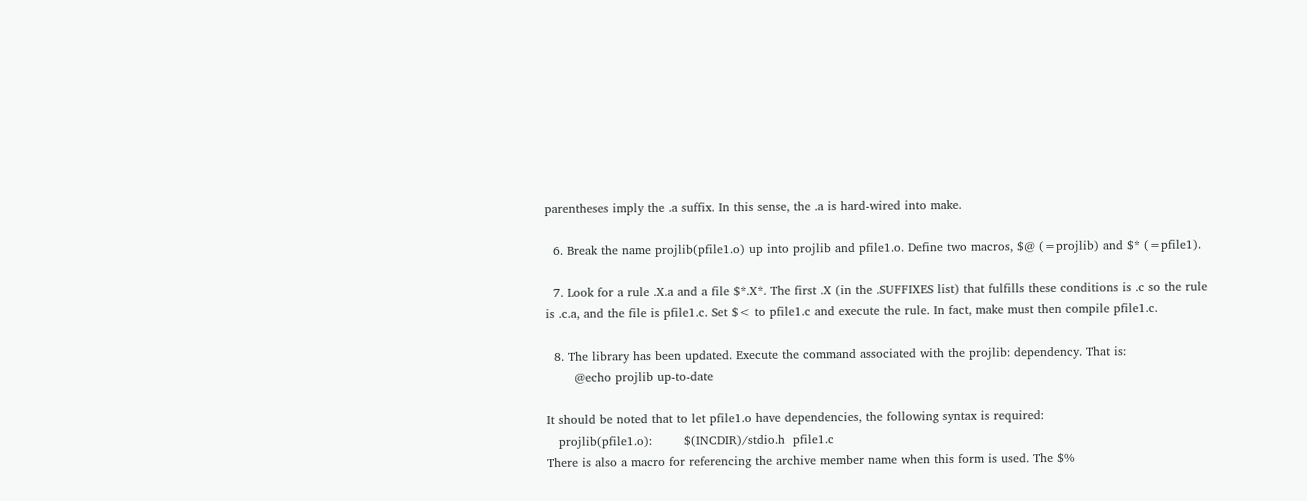parentheses imply the .a suffix. In this sense, the .a is hard-wired into make.

  6. Break the name projlib(pfile1.o) up into projlib and pfile1.o. Define two macros, $@ (=projlib) and $* (=pfile1).

  7. Look for a rule .X.a and a file $*.X*. The first .X (in the .SUFFIXES list) that fulfills these conditions is .c so the rule is .c.a, and the file is pfile1.c. Set $< to pfile1.c and execute the rule. In fact, make must then compile pfile1.c.

  8. The library has been updated. Execute the command associated with the projlib: dependency. That is:
       @echo projlib up-to-date

It should be noted that to let pfile1.o have dependencies, the following syntax is required:
   projlib(pfile1.o):        $(INCDIR)/stdio.h  pfile1.c
There is also a macro for referencing the archive member name when this form is used. The $%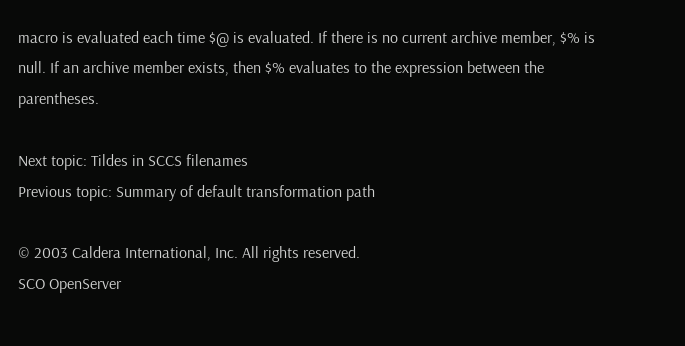macro is evaluated each time $@ is evaluated. If there is no current archive member, $% is null. If an archive member exists, then $% evaluates to the expression between the parentheses.

Next topic: Tildes in SCCS filenames
Previous topic: Summary of default transformation path

© 2003 Caldera International, Inc. All rights reserved.
SCO OpenServer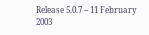Release 5.0.7 -- 11 February 2003